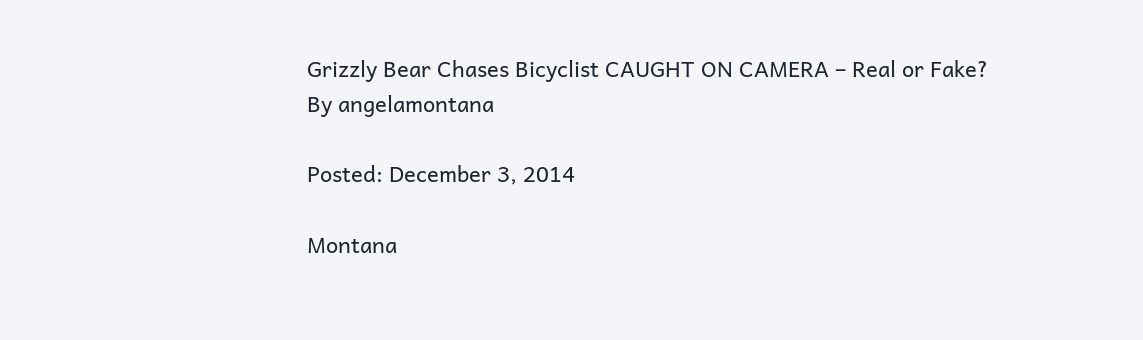Grizzly Bear Chases Bicyclist CAUGHT ON CAMERA – Real or Fake?
By angelamontana

Posted: December 3, 2014

Montana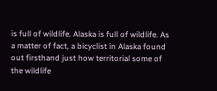is full of wildlife. Alaska is full of wildlife. As a matter of fact, a bicyclist in Alaska found out firsthand just how territorial some of the wildlife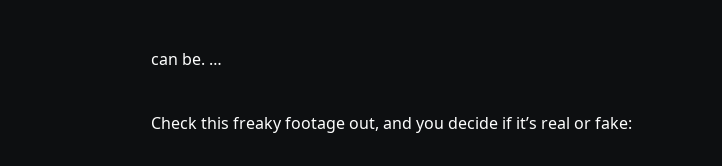can be. …

Check this freaky footage out, and you decide if it’s real or fake: